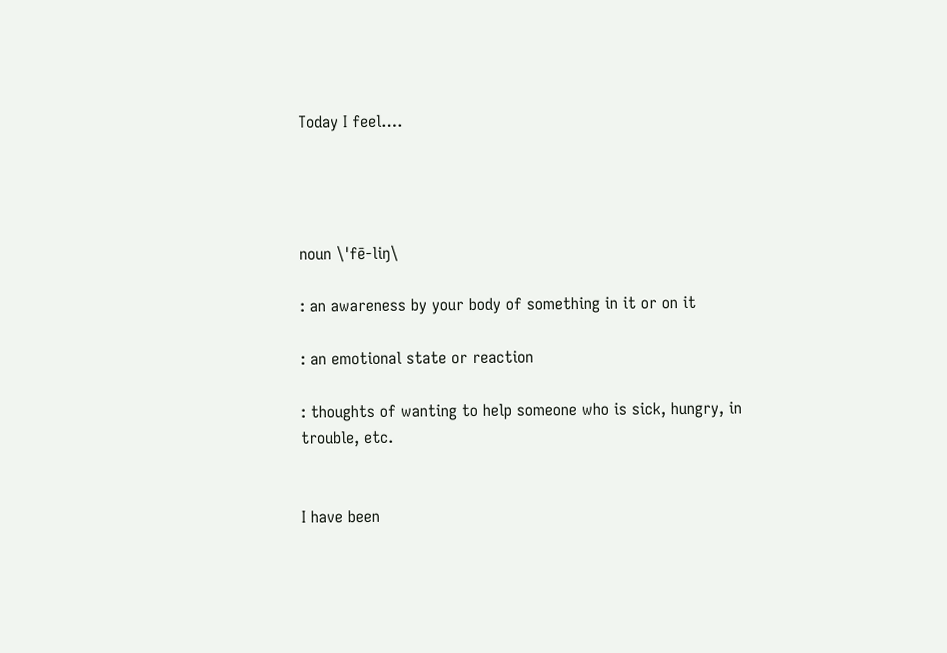Today I feel….




noun \ˈfē-liŋ\

: an awareness by your body of something in it or on it

: an emotional state or reaction

: thoughts of wanting to help someone who is sick, hungry, in trouble, etc.


I have been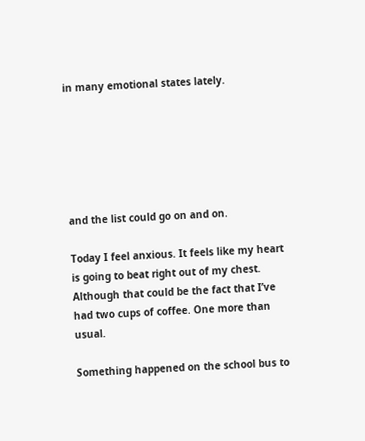in many emotional states lately.






and the list could go on and on.

Today I feel anxious. It feels like my heart is going to beat right out of my chest. Although that could be the fact that I’ve had two cups of coffee. One more than usual.

Something happened on the school bus to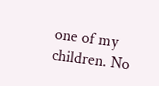one of my children. No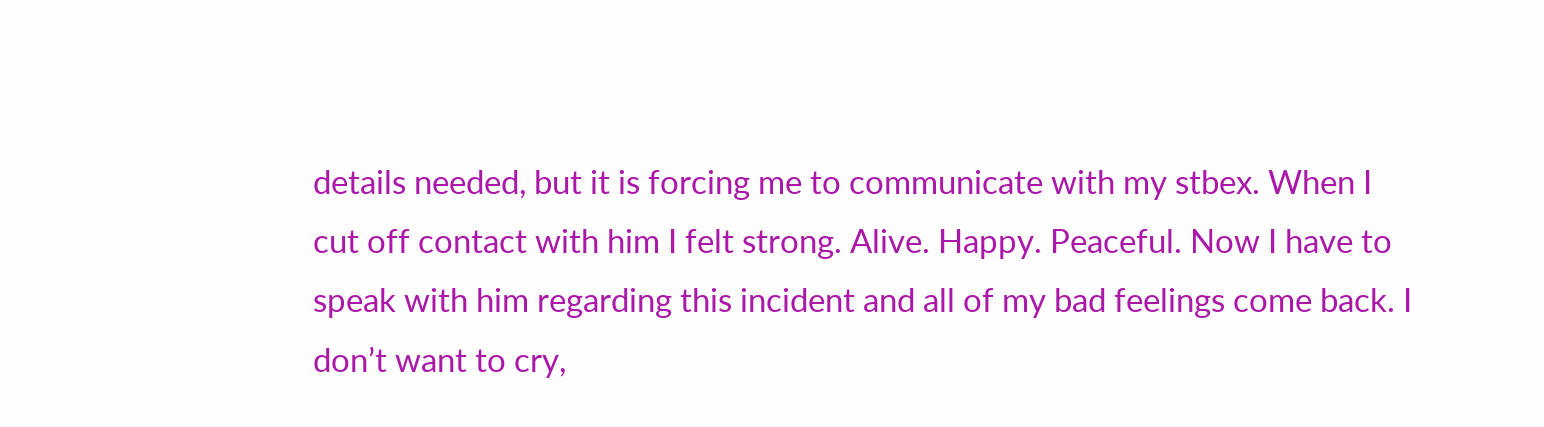details needed, but it is forcing me to communicate with my stbex. When I cut off contact with him I felt strong. Alive. Happy. Peaceful. Now I have to speak with him regarding this incident and all of my bad feelings come back. I don’t want to cry,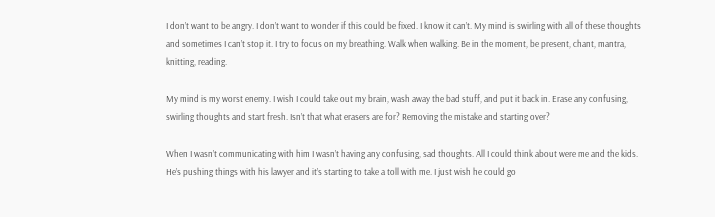I don’t want to be angry. I don’t want to wonder if this could be fixed. I know it can’t. My mind is swirling with all of these thoughts and sometimes I can’t stop it. I try to focus on my breathing. Walk when walking. Be in the moment, be present, chant, mantra, knitting, reading.

My mind is my worst enemy. I wish I could take out my brain, wash away the bad stuff, and put it back in. Erase any confusing, swirling thoughts and start fresh. Isn’t that what erasers are for? Removing the mistake and starting over?

When I wasn’t communicating with him I wasn’t having any confusing, sad thoughts. All I could think about were me and the kids. He’s pushing things with his lawyer and it’s starting to take a toll with me. I just wish he could go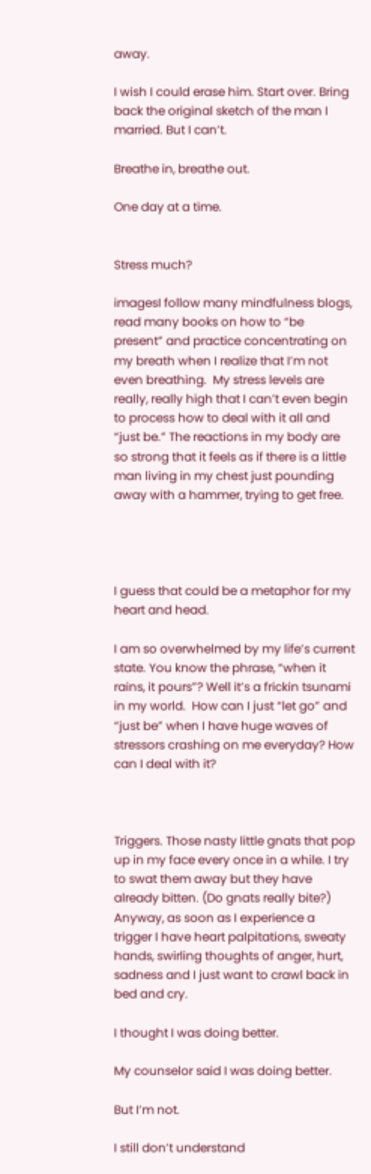away.

I wish I could erase him. Start over. Bring back the original sketch of the man I married. But I can’t.

Breathe in, breathe out.

One day at a time.


Stress much?

imagesI follow many mindfulness blogs, read many books on how to “be present” and practice concentrating on my breath when I realize that I’m not even breathing.  My stress levels are really, really high that I can’t even begin to process how to deal with it all and “just be.” The reactions in my body are so strong that it feels as if there is a little man living in my chest just pounding away with a hammer, trying to get free.




I guess that could be a metaphor for my heart and head.

I am so overwhelmed by my life’s current state. You know the phrase, “when it rains, it pours”? Well it’s a frickin tsunami in my world.  How can I just “let go” and “just be” when I have huge waves of stressors crashing on me everyday? How can I deal with it?



Triggers. Those nasty little gnats that pop up in my face every once in a while. I try to swat them away but they have already bitten. (Do gnats really bite?) Anyway, as soon as I experience a trigger I have heart palpitations, sweaty hands, swirling thoughts of anger, hurt, sadness and I just want to crawl back in bed and cry.

I thought I was doing better.

My counselor said I was doing better.

But I’m not.

I still don’t understand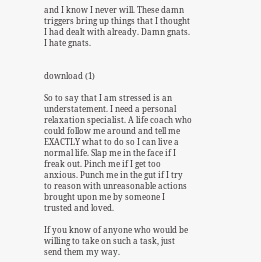and I know I never will. These damn triggers bring up things that I thought I had dealt with already. Damn gnats. I hate gnats.


download (1)

So to say that I am stressed is an understatement. I need a personal relaxation specialist. A life coach who could follow me around and tell me EXACTLY what to do so I can live a normal life. Slap me in the face if I freak out. Pinch me if I get too anxious. Punch me in the gut if I try to reason with unreasonable actions brought upon me by someone I trusted and loved.

If you know of anyone who would be willing to take on such a task, just send them my way.